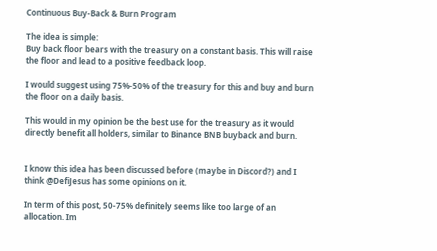Continuous Buy-Back & Burn Program

The idea is simple:
Buy back floor bears with the treasury on a constant basis. This will raise the floor and lead to a positive feedback loop.

I would suggest using 75%-50% of the treasury for this and buy and burn the floor on a daily basis.

This would in my opinion be the best use for the treasury as it would directly benefit all holders, similar to Binance BNB buyback and burn.


I know this idea has been discussed before (maybe in Discord?) and I think @DefiJesus has some opinions on it.

In term of this post, 50-75% definitely seems like too large of an allocation. Im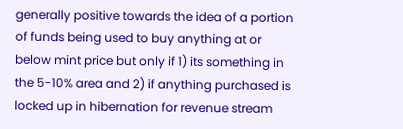generally positive towards the idea of a portion of funds being used to buy anything at or below mint price but only if 1) its something in the 5-10% area and 2) if anything purchased is locked up in hibernation for revenue stream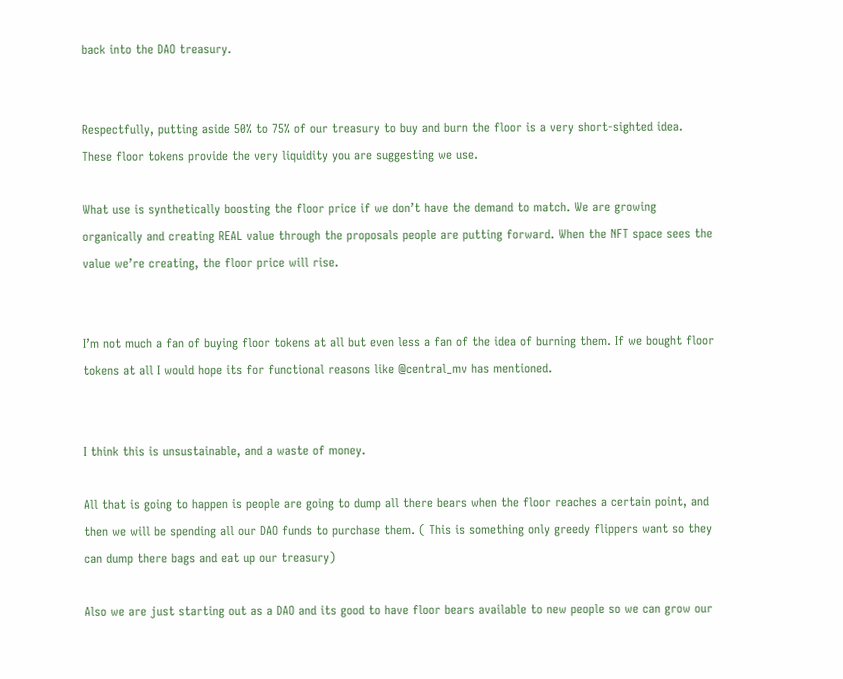back into the DAO treasury.


Respectfully, putting aside 50% to 75% of our treasury to buy and burn the floor is a very short-sighted idea. These floor tokens provide the very liquidity you are suggesting we use.

What use is synthetically boosting the floor price if we don’t have the demand to match. We are growing organically and creating REAL value through the proposals people are putting forward. When the NFT space sees the value we’re creating, the floor price will rise.


I’m not much a fan of buying floor tokens at all but even less a fan of the idea of burning them. If we bought floor tokens at all I would hope its for functional reasons like @central_mv has mentioned.


I think this is unsustainable, and a waste of money.

All that is going to happen is people are going to dump all there bears when the floor reaches a certain point, and then we will be spending all our DAO funds to purchase them. ( This is something only greedy flippers want so they can dump there bags and eat up our treasury)

Also we are just starting out as a DAO and its good to have floor bears available to new people so we can grow our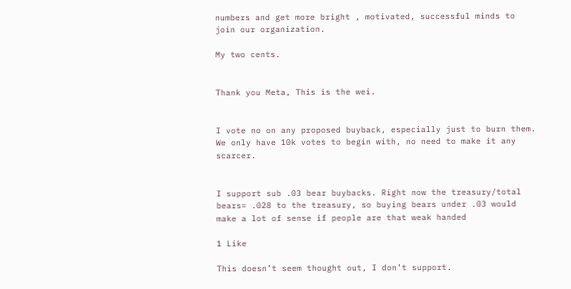numbers and get more bright , motivated, successful minds to join our organization.

My two cents.


Thank you Meta, This is the wei.


I vote no on any proposed buyback, especially just to burn them. We only have 10k votes to begin with, no need to make it any scarcer.


I support sub .03 bear buybacks. Right now the treasury/total bears= .028 to the treasury, so buying bears under .03 would make a lot of sense if people are that weak handed

1 Like

This doesn’t seem thought out, I don’t support.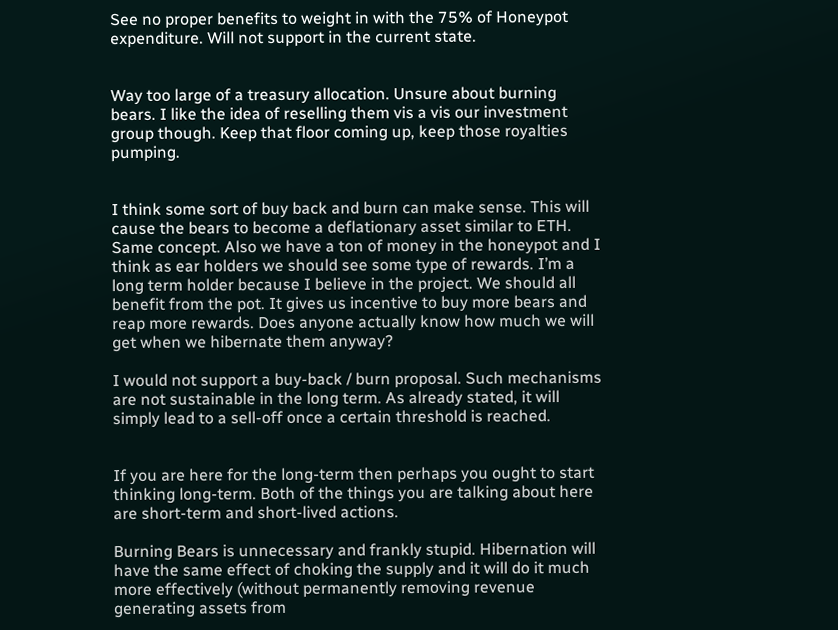See no proper benefits to weight in with the 75% of Honeypot expenditure. Will not support in the current state.


Way too large of a treasury allocation. Unsure about burning bears. I like the idea of reselling them vis a vis our investment group though. Keep that floor coming up, keep those royalties pumping.


I think some sort of buy back and burn can make sense. This will cause the bears to become a deflationary asset similar to ETH. Same concept. Also we have a ton of money in the honeypot and I think as ear holders we should see some type of rewards. I’m a long term holder because I believe in the project. We should all benefit from the pot. It gives us incentive to buy more bears and reap more rewards. Does anyone actually know how much we will get when we hibernate them anyway?

I would not support a buy-back / burn proposal. Such mechanisms are not sustainable in the long term. As already stated, it will simply lead to a sell-off once a certain threshold is reached.


If you are here for the long-term then perhaps you ought to start thinking long-term. Both of the things you are talking about here are short-term and short-lived actions.

Burning Bears is unnecessary and frankly stupid. Hibernation will have the same effect of choking the supply and it will do it much more effectively (without permanently removing revenue generating assets from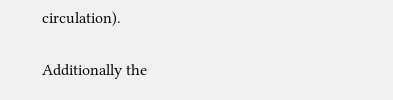circulation).

Additionally the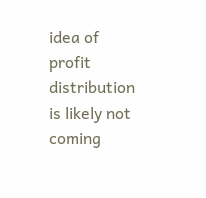idea of profit distribution is likely not coming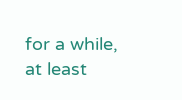for a while, at least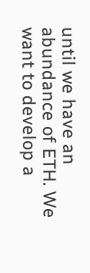until we have an abundance of ETH. We want to develop a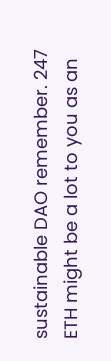sustainable DAO remember. 247 ETH might be a lot to you as an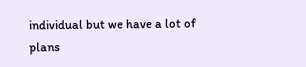individual but we have a lot of plans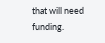that will need funding.